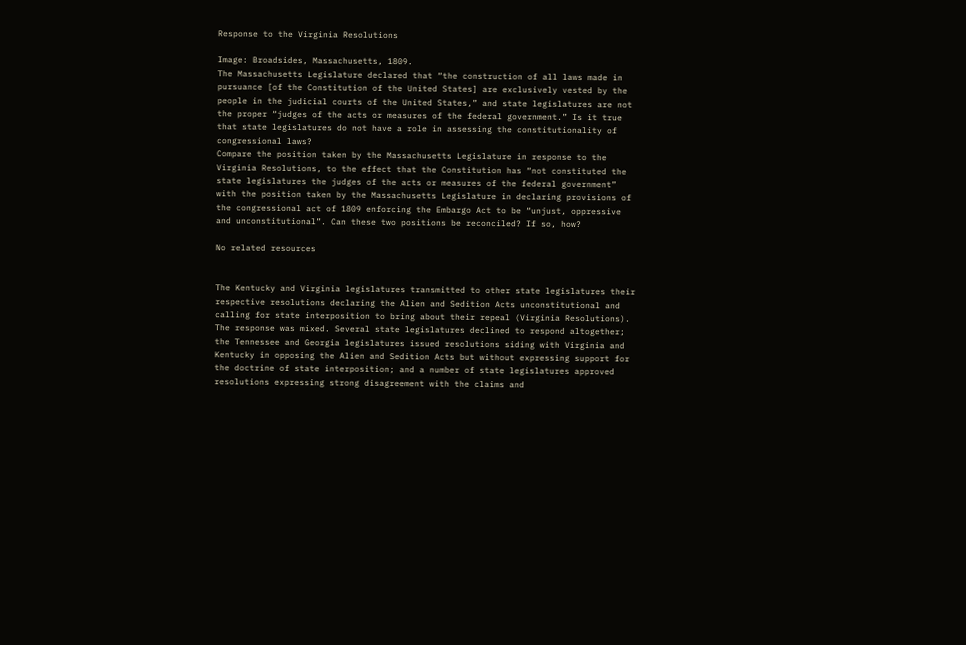Response to the Virginia Resolutions

Image: Broadsides, Massachusetts, 1809.
The Massachusetts Legislature declared that “the construction of all laws made in pursuance [of the Constitution of the United States] are exclusively vested by the people in the judicial courts of the United States,” and state legislatures are not the proper “judges of the acts or measures of the federal government.” Is it true that state legislatures do not have a role in assessing the constitutionality of congressional laws?
Compare the position taken by the Massachusetts Legislature in response to the Virginia Resolutions, to the effect that the Constitution has “not constituted the state legislatures the judges of the acts or measures of the federal government” with the position taken by the Massachusetts Legislature in declaring provisions of the congressional act of 1809 enforcing the Embargo Act to be “unjust, oppressive and unconstitutional”. Can these two positions be reconciled? If so, how?

No related resources


The Kentucky and Virginia legislatures transmitted to other state legislatures their respective resolutions declaring the Alien and Sedition Acts unconstitutional and calling for state interposition to bring about their repeal (Virginia Resolutions). The response was mixed. Several state legislatures declined to respond altogether; the Tennessee and Georgia legislatures issued resolutions siding with Virginia and Kentucky in opposing the Alien and Sedition Acts but without expressing support for the doctrine of state interposition; and a number of state legislatures approved resolutions expressing strong disagreement with the claims and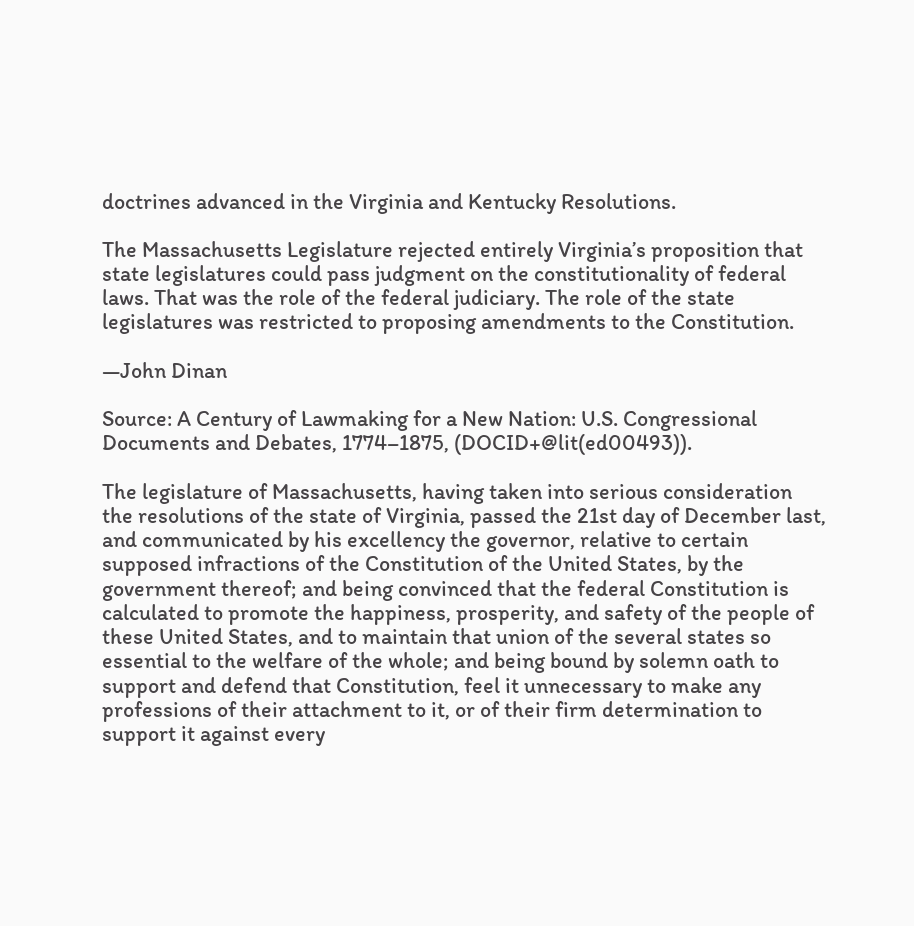doctrines advanced in the Virginia and Kentucky Resolutions.

The Massachusetts Legislature rejected entirely Virginia’s proposition that state legislatures could pass judgment on the constitutionality of federal laws. That was the role of the federal judiciary. The role of the state legislatures was restricted to proposing amendments to the Constitution.

—John Dinan

Source: A Century of Lawmaking for a New Nation: U.S. Congressional Documents and Debates, 1774–1875, (DOCID+@lit(ed00493)).

The legislature of Massachusetts, having taken into serious consideration the resolutions of the state of Virginia, passed the 21st day of December last, and communicated by his excellency the governor, relative to certain supposed infractions of the Constitution of the United States, by the government thereof; and being convinced that the federal Constitution is calculated to promote the happiness, prosperity, and safety of the people of these United States, and to maintain that union of the several states so essential to the welfare of the whole; and being bound by solemn oath to support and defend that Constitution, feel it unnecessary to make any professions of their attachment to it, or of their firm determination to support it against every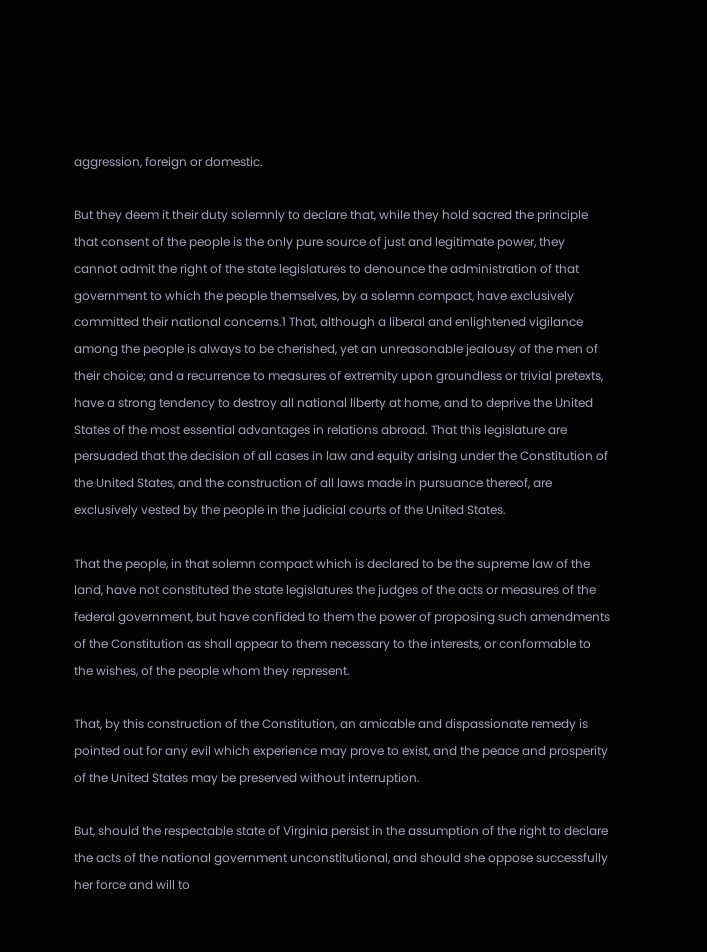aggression, foreign or domestic.

But they deem it their duty solemnly to declare that, while they hold sacred the principle that consent of the people is the only pure source of just and legitimate power, they cannot admit the right of the state legislatures to denounce the administration of that government to which the people themselves, by a solemn compact, have exclusively committed their national concerns.1 That, although a liberal and enlightened vigilance among the people is always to be cherished, yet an unreasonable jealousy of the men of their choice; and a recurrence to measures of extremity upon groundless or trivial pretexts, have a strong tendency to destroy all national liberty at home, and to deprive the United States of the most essential advantages in relations abroad. That this legislature are persuaded that the decision of all cases in law and equity arising under the Constitution of the United States, and the construction of all laws made in pursuance thereof, are exclusively vested by the people in the judicial courts of the United States.

That the people, in that solemn compact which is declared to be the supreme law of the land, have not constituted the state legislatures the judges of the acts or measures of the federal government, but have confided to them the power of proposing such amendments of the Constitution as shall appear to them necessary to the interests, or conformable to the wishes, of the people whom they represent.

That, by this construction of the Constitution, an amicable and dispassionate remedy is pointed out for any evil which experience may prove to exist, and the peace and prosperity of the United States may be preserved without interruption.

But, should the respectable state of Virginia persist in the assumption of the right to declare the acts of the national government unconstitutional, and should she oppose successfully her force and will to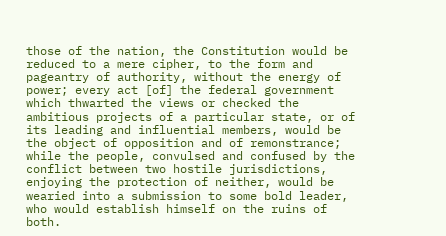those of the nation, the Constitution would be reduced to a mere cipher, to the form and pageantry of authority, without the energy of power; every act [of] the federal government which thwarted the views or checked the ambitious projects of a particular state, or of its leading and influential members, would be the object of opposition and of remonstrance; while the people, convulsed and confused by the conflict between two hostile jurisdictions, enjoying the protection of neither, would be wearied into a submission to some bold leader, who would establish himself on the ruins of both.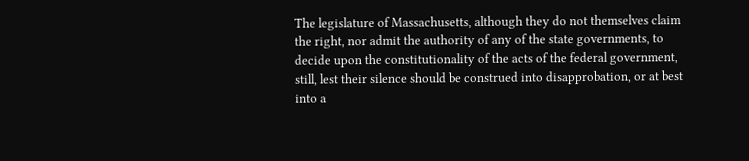The legislature of Massachusetts, although they do not themselves claim the right, nor admit the authority of any of the state governments, to decide upon the constitutionality of the acts of the federal government, still, lest their silence should be construed into disapprobation, or at best into a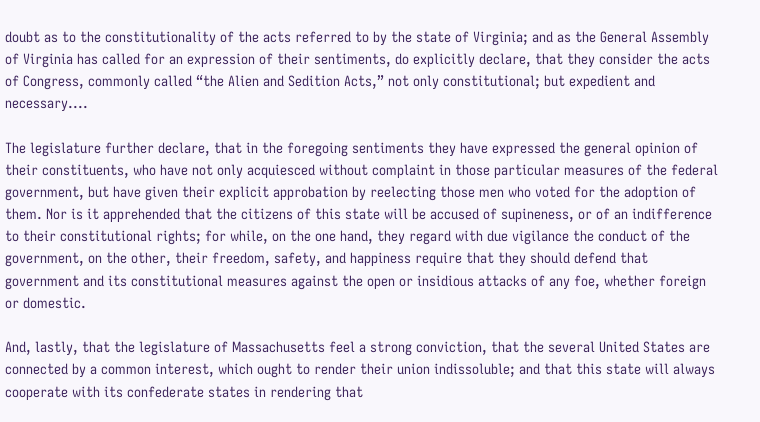doubt as to the constitutionality of the acts referred to by the state of Virginia; and as the General Assembly of Virginia has called for an expression of their sentiments, do explicitly declare, that they consider the acts of Congress, commonly called “the Alien and Sedition Acts,” not only constitutional; but expedient and necessary....

The legislature further declare, that in the foregoing sentiments they have expressed the general opinion of their constituents, who have not only acquiesced without complaint in those particular measures of the federal government, but have given their explicit approbation by reelecting those men who voted for the adoption of them. Nor is it apprehended that the citizens of this state will be accused of supineness, or of an indifference to their constitutional rights; for while, on the one hand, they regard with due vigilance the conduct of the government, on the other, their freedom, safety, and happiness require that they should defend that government and its constitutional measures against the open or insidious attacks of any foe, whether foreign or domestic.

And, lastly, that the legislature of Massachusetts feel a strong conviction, that the several United States are connected by a common interest, which ought to render their union indissoluble; and that this state will always cooperate with its confederate states in rendering that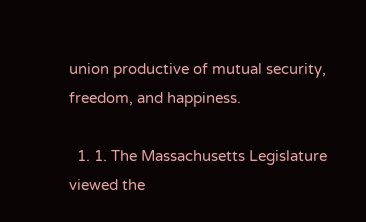union productive of mutual security, freedom, and happiness.

  1. 1. The Massachusetts Legislature viewed the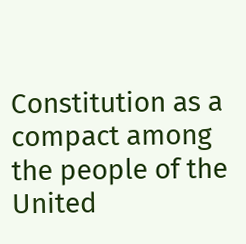Constitution as a compact among the people of the United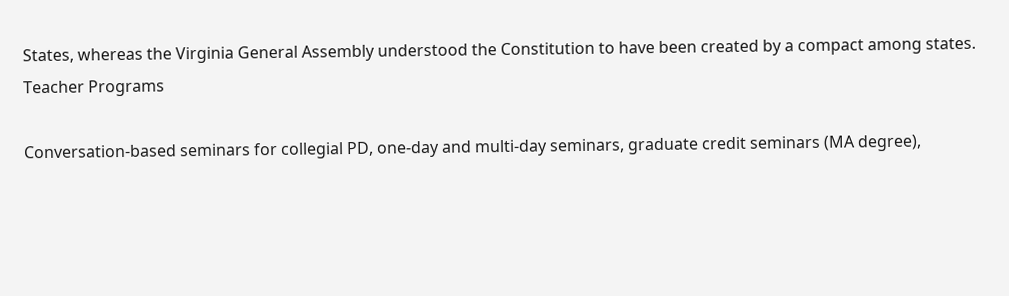States, whereas the Virginia General Assembly understood the Constitution to have been created by a compact among states.
Teacher Programs

Conversation-based seminars for collegial PD, one-day and multi-day seminars, graduate credit seminars (MA degree),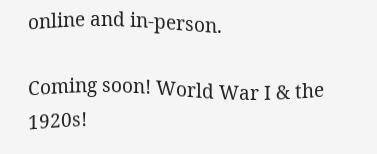online and in-person.

Coming soon! World War I & the 1920s!